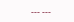--- ---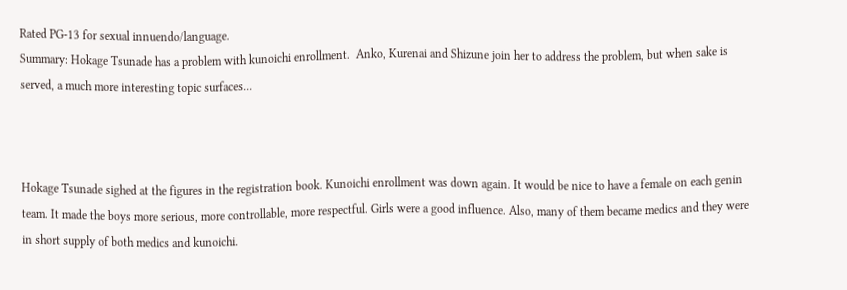Rated PG-13 for sexual innuendo/language.
Summary: Hokage Tsunade has a problem with kunoichi enrollment.  Anko, Kurenai and Shizune join her to address the problem, but when sake is served, a much more interesting topic surfaces...



Hokage Tsunade sighed at the figures in the registration book. Kunoichi enrollment was down again. It would be nice to have a female on each genin team. It made the boys more serious, more controllable, more respectful. Girls were a good influence. Also, many of them became medics and they were in short supply of both medics and kunoichi.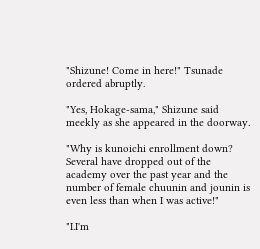"Shizune! Come in here!" Tsunade ordered abruptly.

"Yes, Hokage-sama," Shizune said meekly as she appeared in the doorway.

"Why is kunoichi enrollment down? Several have dropped out of the academy over the past year and the number of female chuunin and jounin is even less than when I was active!"

"I.I'm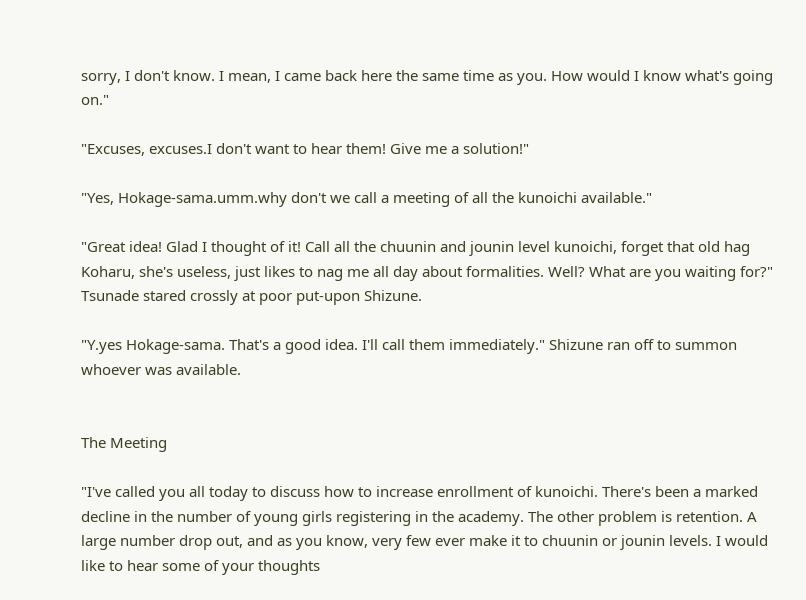sorry, I don't know. I mean, I came back here the same time as you. How would I know what's going on."

"Excuses, excuses.I don't want to hear them! Give me a solution!"

"Yes, Hokage-sama.umm.why don't we call a meeting of all the kunoichi available."

"Great idea! Glad I thought of it! Call all the chuunin and jounin level kunoichi, forget that old hag Koharu, she's useless, just likes to nag me all day about formalities. Well? What are you waiting for?" Tsunade stared crossly at poor put-upon Shizune.

"Y.yes Hokage-sama. That's a good idea. I'll call them immediately." Shizune ran off to summon whoever was available.


The Meeting

"I've called you all today to discuss how to increase enrollment of kunoichi. There's been a marked decline in the number of young girls registering in the academy. The other problem is retention. A large number drop out, and as you know, very few ever make it to chuunin or jounin levels. I would like to hear some of your thoughts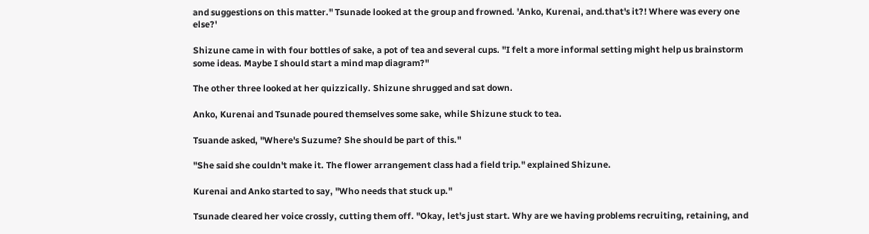and suggestions on this matter." Tsunade looked at the group and frowned. 'Anko, Kurenai, and.that's it?! Where was every one else?'

Shizune came in with four bottles of sake, a pot of tea and several cups. "I felt a more informal setting might help us brainstorm some ideas. Maybe I should start a mind map diagram?"

The other three looked at her quizzically. Shizune shrugged and sat down.

Anko, Kurenai and Tsunade poured themselves some sake, while Shizune stuck to tea.

Tsuande asked, "Where's Suzume? She should be part of this."

"She said she couldn't make it. The flower arrangement class had a field trip." explained Shizune.

Kurenai and Anko started to say, "Who needs that stuck up."

Tsunade cleared her voice crossly, cutting them off. "Okay, let's just start. Why are we having problems recruiting, retaining, and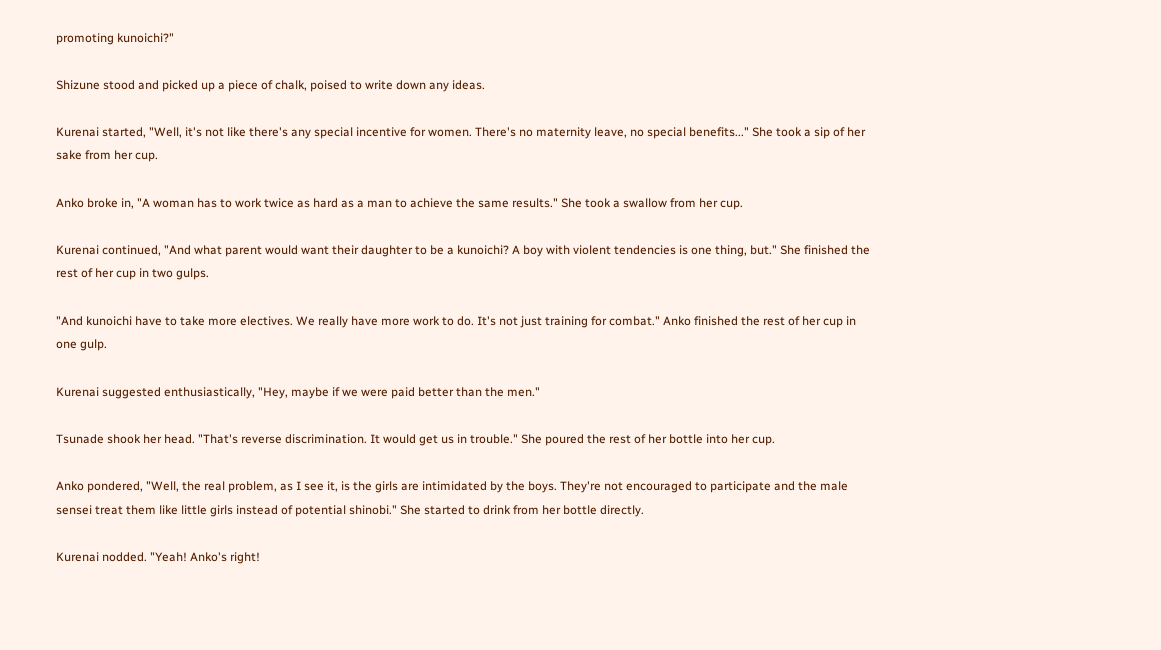promoting kunoichi?"

Shizune stood and picked up a piece of chalk, poised to write down any ideas.

Kurenai started, "Well, it's not like there's any special incentive for women. There's no maternity leave, no special benefits..." She took a sip of her sake from her cup.

Anko broke in, "A woman has to work twice as hard as a man to achieve the same results." She took a swallow from her cup.

Kurenai continued, "And what parent would want their daughter to be a kunoichi? A boy with violent tendencies is one thing, but." She finished the rest of her cup in two gulps.

"And kunoichi have to take more electives. We really have more work to do. It's not just training for combat." Anko finished the rest of her cup in one gulp.

Kurenai suggested enthusiastically, "Hey, maybe if we were paid better than the men."

Tsunade shook her head. "That's reverse discrimination. It would get us in trouble." She poured the rest of her bottle into her cup.

Anko pondered, "Well, the real problem, as I see it, is the girls are intimidated by the boys. They're not encouraged to participate and the male sensei treat them like little girls instead of potential shinobi." She started to drink from her bottle directly.

Kurenai nodded. "Yeah! Anko's right!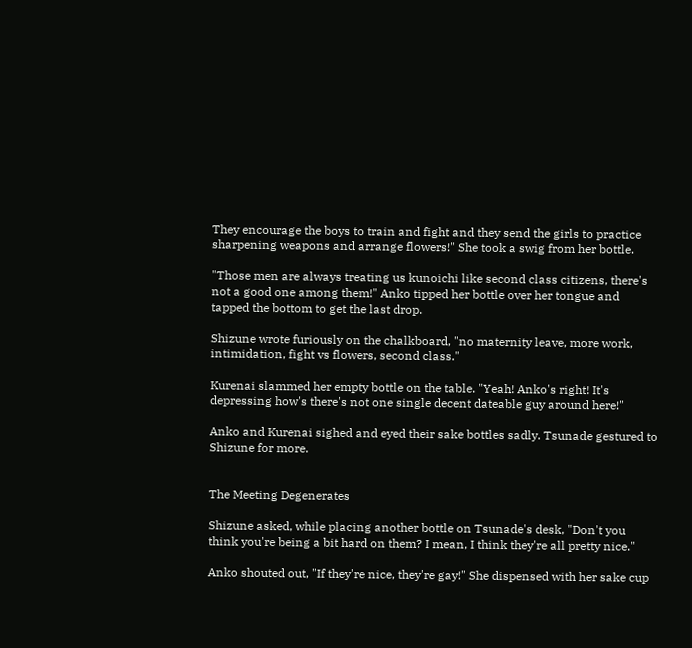They encourage the boys to train and fight and they send the girls to practice sharpening weapons and arrange flowers!" She took a swig from her bottle.

"Those men are always treating us kunoichi like second class citizens, there's not a good one among them!" Anko tipped her bottle over her tongue and tapped the bottom to get the last drop.

Shizune wrote furiously on the chalkboard, "no maternity leave, more work, intimidation, fight vs flowers, second class."

Kurenai slammed her empty bottle on the table. "Yeah! Anko's right! It's depressing how's there's not one single decent dateable guy around here!"

Anko and Kurenai sighed and eyed their sake bottles sadly. Tsunade gestured to Shizune for more.


The Meeting Degenerates

Shizune asked, while placing another bottle on Tsunade's desk, "Don't you think you're being a bit hard on them? I mean, I think they're all pretty nice."

Anko shouted out, "If they're nice, they're gay!" She dispensed with her sake cup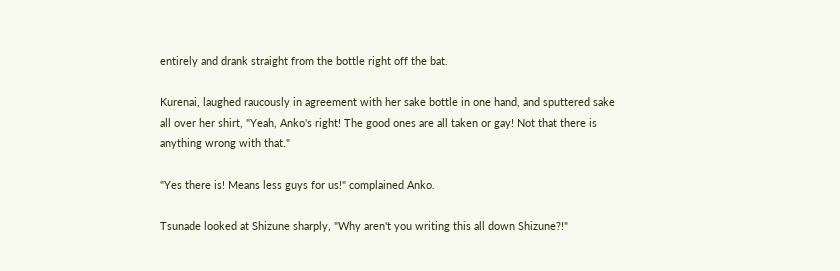entirely and drank straight from the bottle right off the bat.

Kurenai, laughed raucously in agreement with her sake bottle in one hand, and sputtered sake all over her shirt, "Yeah, Anko's right! The good ones are all taken or gay! Not that there is anything wrong with that."

"Yes there is! Means less guys for us!" complained Anko.

Tsunade looked at Shizune sharply, "Why aren't you writing this all down Shizune?!"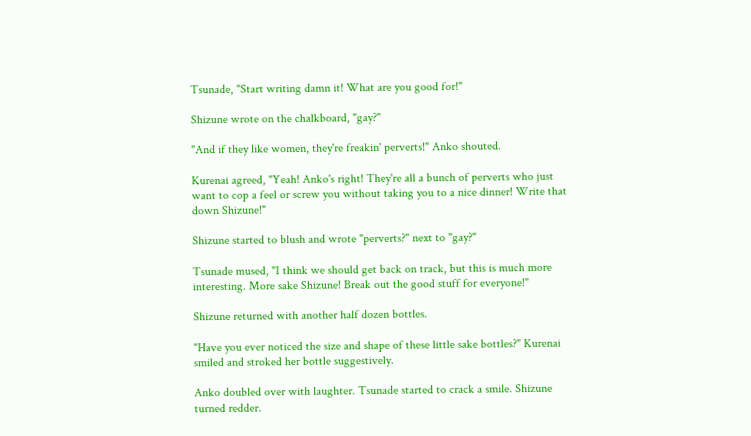Tsunade, "Start writing damn it! What are you good for!"

Shizune wrote on the chalkboard, "gay?"

"And if they like women, they're freakin' perverts!" Anko shouted.

Kurenai agreed, "Yeah! Anko's right! They're all a bunch of perverts who just want to cop a feel or screw you without taking you to a nice dinner! Write that down Shizune!"

Shizune started to blush and wrote "perverts?" next to "gay?"

Tsunade mused, "I think we should get back on track, but this is much more interesting. More sake Shizune! Break out the good stuff for everyone!"

Shizune returned with another half dozen bottles.

"Have you ever noticed the size and shape of these little sake bottles?" Kurenai smiled and stroked her bottle suggestively.

Anko doubled over with laughter. Tsunade started to crack a smile. Shizune turned redder.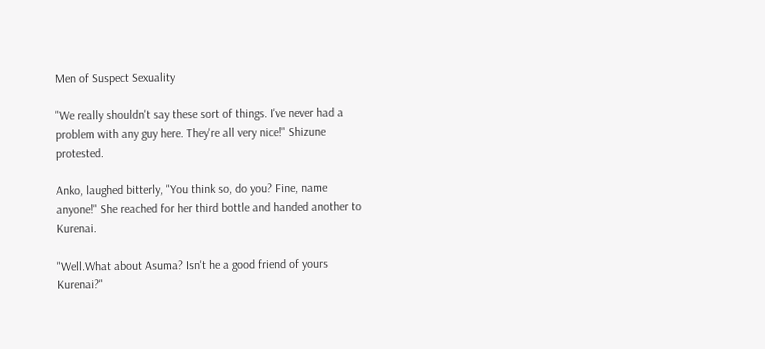Men of Suspect Sexuality

"We really shouldn't say these sort of things. I've never had a problem with any guy here. They're all very nice!" Shizune protested.

Anko, laughed bitterly, "You think so, do you? Fine, name anyone!" She reached for her third bottle and handed another to Kurenai.

"Well.What about Asuma? Isn't he a good friend of yours Kurenai?"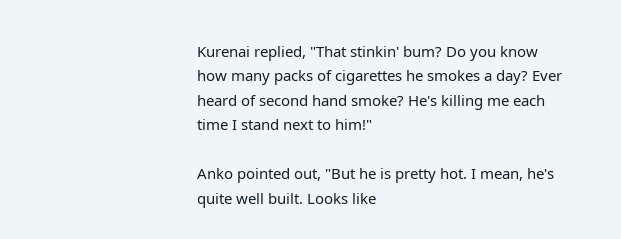Kurenai replied, "That stinkin' bum? Do you know how many packs of cigarettes he smokes a day? Ever heard of second hand smoke? He's killing me each time I stand next to him!"

Anko pointed out, "But he is pretty hot. I mean, he's quite well built. Looks like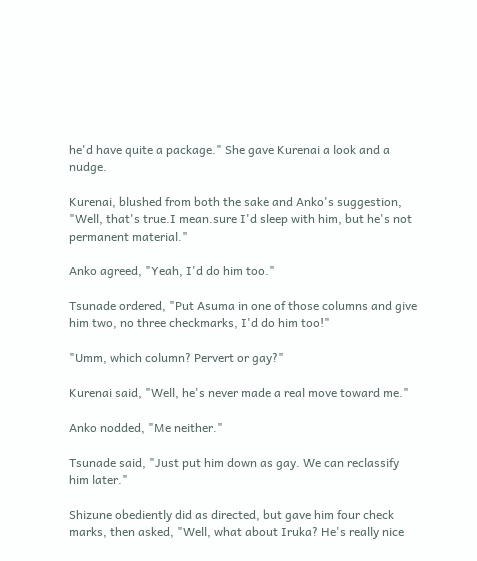he'd have quite a package." She gave Kurenai a look and a nudge.

Kurenai, blushed from both the sake and Anko's suggestion, "Well, that's true.I mean.sure I'd sleep with him, but he's not permanent material."

Anko agreed, "Yeah, I'd do him too."

Tsunade ordered, "Put Asuma in one of those columns and give him two, no three checkmarks, I'd do him too!"

"Umm, which column? Pervert or gay?"

Kurenai said, "Well, he's never made a real move toward me."

Anko nodded, "Me neither."

Tsunade said, "Just put him down as gay. We can reclassify him later."

Shizune obediently did as directed, but gave him four check marks, then asked, "Well, what about Iruka? He's really nice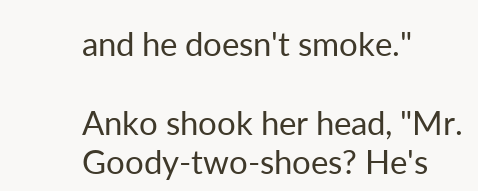and he doesn't smoke."

Anko shook her head, "Mr. Goody-two-shoes? He's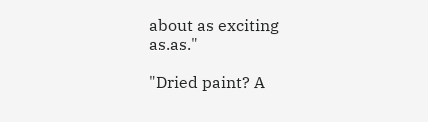about as exciting as.as."

"Dried paint? A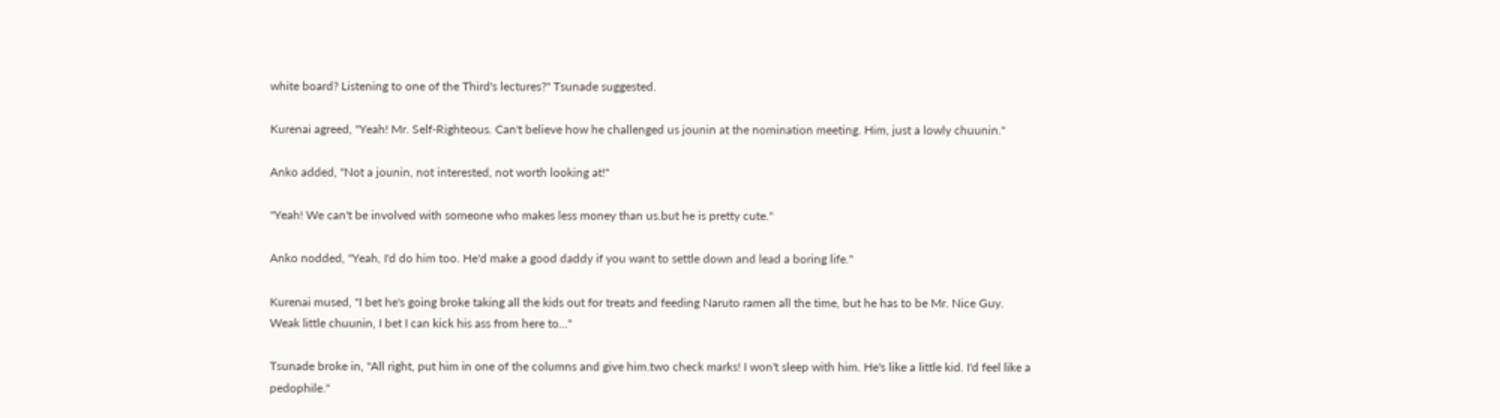white board? Listening to one of the Third's lectures?" Tsunade suggested.

Kurenai agreed, "Yeah! Mr. Self-Righteous. Can't believe how he challenged us jounin at the nomination meeting. Him, just a lowly chuunin."

Anko added, "Not a jounin, not interested, not worth looking at!"

"Yeah! We can't be involved with someone who makes less money than us.but he is pretty cute."

Anko nodded, "Yeah, I'd do him too. He'd make a good daddy if you want to settle down and lead a boring life."

Kurenai mused, "I bet he's going broke taking all the kids out for treats and feeding Naruto ramen all the time, but he has to be Mr. Nice Guy. Weak little chuunin, I bet I can kick his ass from here to..."

Tsunade broke in, "All right, put him in one of the columns and give him.two check marks! I won't sleep with him. He's like a little kid. I'd feel like a pedophile."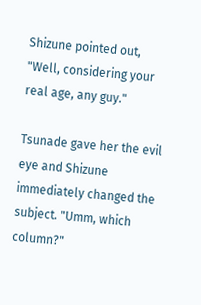Shizune pointed out, "Well, considering your real age, any guy."

Tsunade gave her the evil eye and Shizune immediately changed the subject. "Umm, which column?"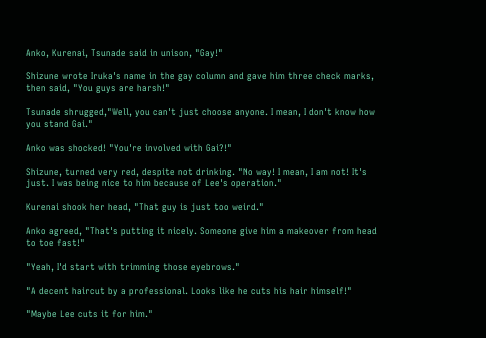Anko, Kurenai, Tsunade said in unison, "Gay!"

Shizune wrote Iruka's name in the gay column and gave him three check marks, then said, "You guys are harsh!"

Tsunade shrugged,"Well, you can't just choose anyone. I mean, I don't know how you stand Gai."

Anko was shocked! "You're involved with Gai?!"

Shizune, turned very red, despite not drinking. "No way! I mean, I am not! It's just. I was being nice to him because of Lee's operation."

Kurenai shook her head, "That guy is just too weird."

Anko agreed, "That's putting it nicely. Someone give him a makeover from head to toe fast!"

"Yeah, I'd start with trimming those eyebrows."

"A decent haircut by a professional. Looks like he cuts his hair himself!"

"Maybe Lee cuts it for him."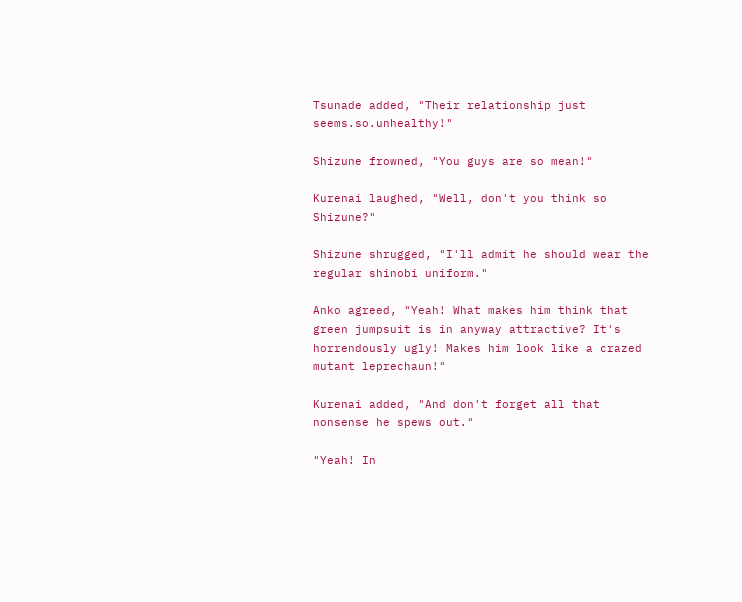Tsunade added, "Their relationship just seems.so.unhealthy!"

Shizune frowned, "You guys are so mean!"

Kurenai laughed, "Well, don't you think so Shizune?"

Shizune shrugged, "I'll admit he should wear the regular shinobi uniform."

Anko agreed, "Yeah! What makes him think that green jumpsuit is in anyway attractive? It's horrendously ugly! Makes him look like a crazed mutant leprechaun!"

Kurenai added, "And don't forget all that nonsense he spews out."

"Yeah! In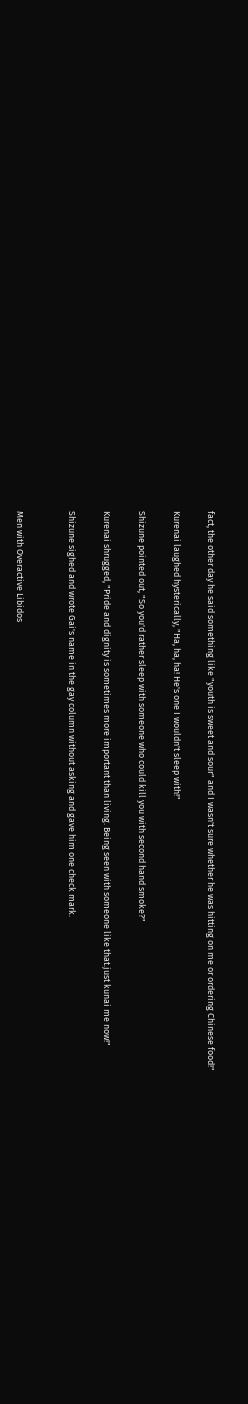fact, the other day he said something like "youth is sweet and sour" and I wasn't sure whether he was hitting on me or ordering Chinese food!"

Kurenai laughed hysterically, "Ha, ha, ha! He's one I wouldn't sleep with!"

Shizune pointed out, "So you'd rather sleep with someone who could kill you with second hand smoke?"

Kurenai shrugged, "Pride and dignity is sometimes more important than living. Being seen with someone like that.just kunai me now!"

Shizune sighed and wrote Gai's name in the gay column without asking and gave him one check mark.


Men with Overactive Libidos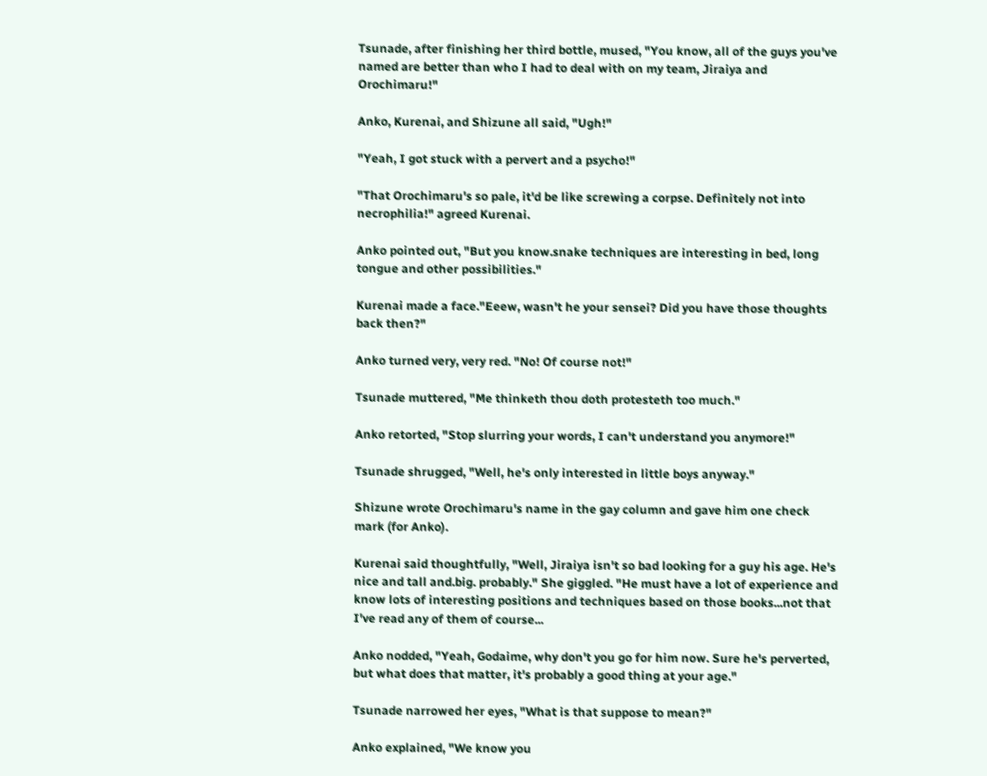Tsunade, after finishing her third bottle, mused, "You know, all of the guys you've named are better than who I had to deal with on my team, Jiraiya and Orochimaru!"

Anko, Kurenai, and Shizune all said, "Ugh!"

"Yeah, I got stuck with a pervert and a psycho!"

"That Orochimaru's so pale, it'd be like screwing a corpse. Definitely not into necrophilia!" agreed Kurenai.

Anko pointed out, "But you know.snake techniques are interesting in bed, long tongue and other possibilities."

Kurenai made a face."Eeew, wasn't he your sensei? Did you have those thoughts back then?"

Anko turned very, very red. "No! Of course not!"

Tsunade muttered, "Me thinketh thou doth protesteth too much."

Anko retorted, "Stop slurring your words, I can't understand you anymore!"

Tsunade shrugged, "Well, he's only interested in little boys anyway."

Shizune wrote Orochimaru's name in the gay column and gave him one check mark (for Anko).

Kurenai said thoughtfully, "Well, Jiraiya isn't so bad looking for a guy his age. He's nice and tall and.big. probably." She giggled. "He must have a lot of experience and know lots of interesting positions and techniques based on those books...not that I've read any of them of course...

Anko nodded, "Yeah, Godaime, why don't you go for him now. Sure he's perverted, but what does that matter, it's probably a good thing at your age."

Tsunade narrowed her eyes, "What is that suppose to mean?"

Anko explained, "We know you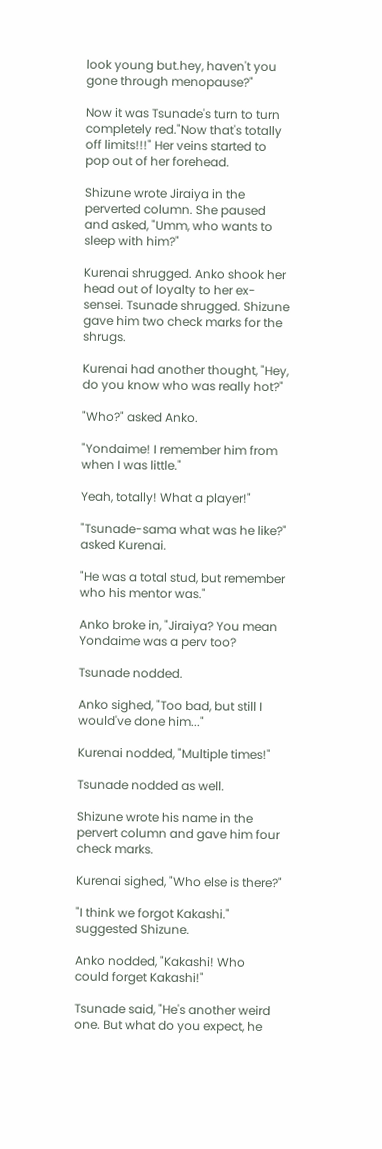look young but.hey, haven't you gone through menopause?"

Now it was Tsunade's turn to turn completely red."Now that's totally off limits!!!" Her veins started to pop out of her forehead.

Shizune wrote Jiraiya in the perverted column. She paused and asked, "Umm, who wants to sleep with him?"

Kurenai shrugged. Anko shook her head out of loyalty to her ex-sensei. Tsunade shrugged. Shizune gave him two check marks for the shrugs.

Kurenai had another thought, "Hey, do you know who was really hot?"

"Who?" asked Anko.

"Yondaime! I remember him from when I was little."

Yeah, totally! What a player!"

"Tsunade-sama what was he like?" asked Kurenai.

"He was a total stud, but remember who his mentor was."

Anko broke in, "Jiraiya? You mean Yondaime was a perv too?

Tsunade nodded.

Anko sighed, "Too bad, but still I would've done him..."

Kurenai nodded, "Multiple times!"

Tsunade nodded as well.

Shizune wrote his name in the pervert column and gave him four check marks.

Kurenai sighed, "Who else is there?"

"I think we forgot Kakashi." suggested Shizune.

Anko nodded, "Kakashi! Who could forget Kakashi!"

Tsunade said, "He's another weird one. But what do you expect, he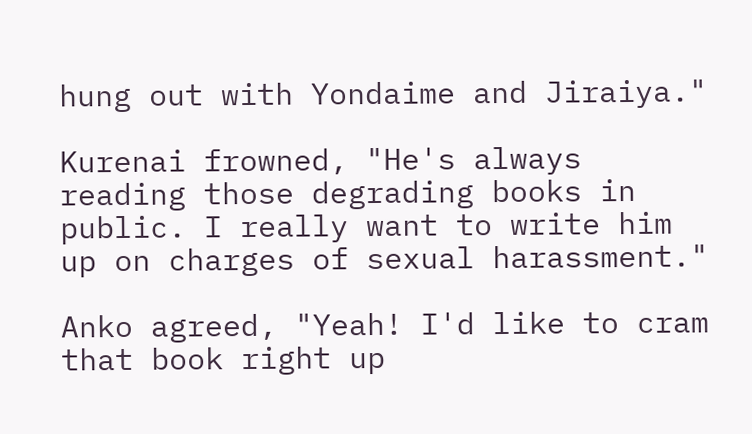hung out with Yondaime and Jiraiya."

Kurenai frowned, "He's always reading those degrading books in public. I really want to write him up on charges of sexual harassment."

Anko agreed, "Yeah! I'd like to cram that book right up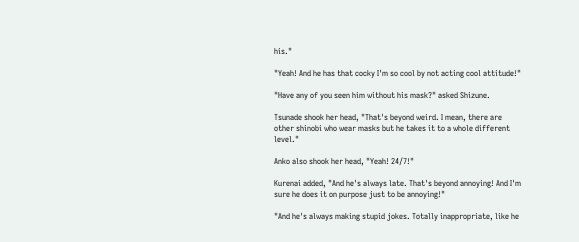his."

"Yeah! And he has that cocky I'm so cool by not acting cool attitude!"

"Have any of you seen him without his mask?" asked Shizune.

Tsunade shook her head, "That's beyond weird. I mean, there are other shinobi who wear masks but he takes it to a whole different level."

Anko also shook her head, "Yeah! 24/7!"

Kurenai added, "And he's always late. That's beyond annoying! And I'm sure he does it on purpose just to be annoying!"

"And he's always making stupid jokes. Totally inappropriate, like he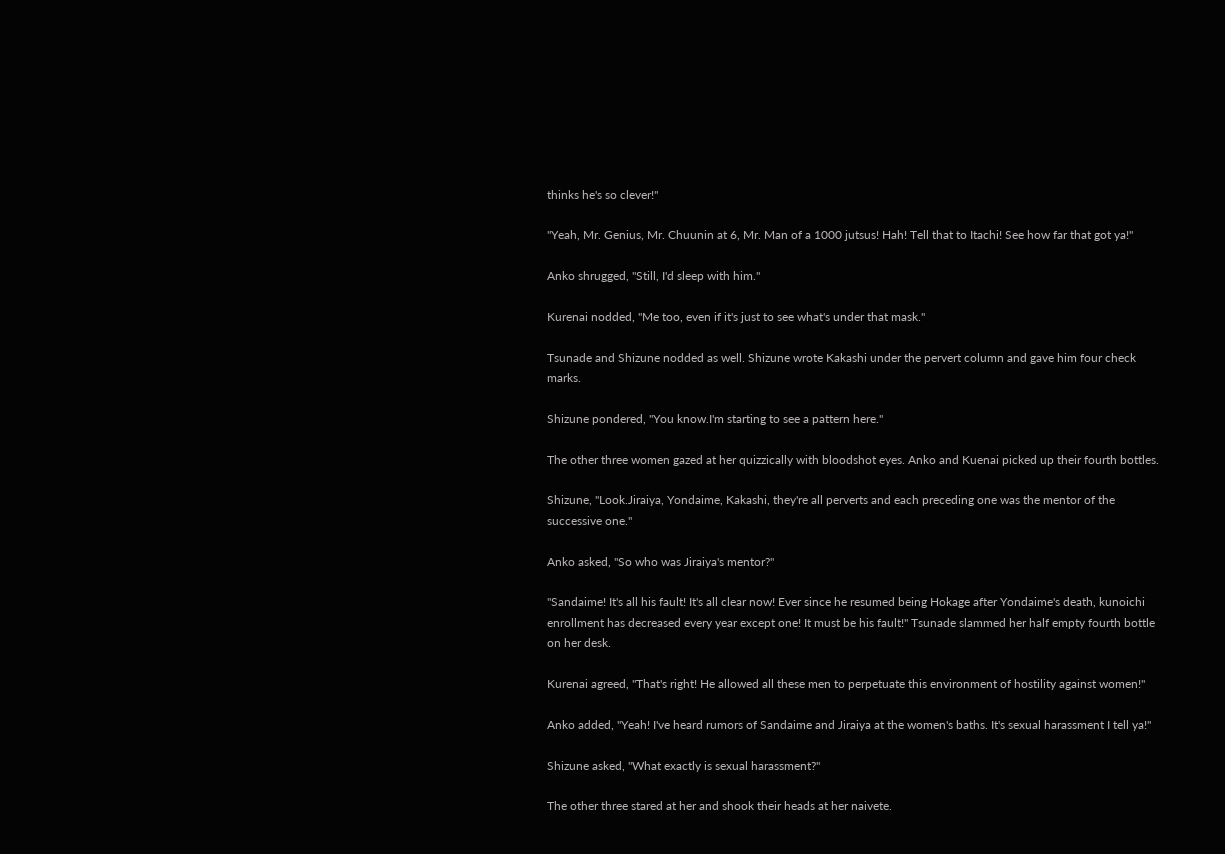thinks he's so clever!"

"Yeah, Mr. Genius, Mr. Chuunin at 6, Mr. Man of a 1000 jutsus! Hah! Tell that to Itachi! See how far that got ya!"

Anko shrugged, "Still, I'd sleep with him."

Kurenai nodded, "Me too, even if it's just to see what's under that mask."

Tsunade and Shizune nodded as well. Shizune wrote Kakashi under the pervert column and gave him four check marks.

Shizune pondered, "You know.I'm starting to see a pattern here."

The other three women gazed at her quizzically with bloodshot eyes. Anko and Kuenai picked up their fourth bottles.

Shizune, "Look.Jiraiya, Yondaime, Kakashi, they're all perverts and each preceding one was the mentor of the successive one."

Anko asked, "So who was Jiraiya's mentor?"

"Sandaime! It's all his fault! It's all clear now! Ever since he resumed being Hokage after Yondaime's death, kunoichi enrollment has decreased every year except one! It must be his fault!" Tsunade slammed her half empty fourth bottle on her desk.

Kurenai agreed, "That's right! He allowed all these men to perpetuate this environment of hostility against women!"

Anko added, "Yeah! I've heard rumors of Sandaime and Jiraiya at the women's baths. It's sexual harassment I tell ya!"

Shizune asked, "What exactly is sexual harassment?"

The other three stared at her and shook their heads at her naivete.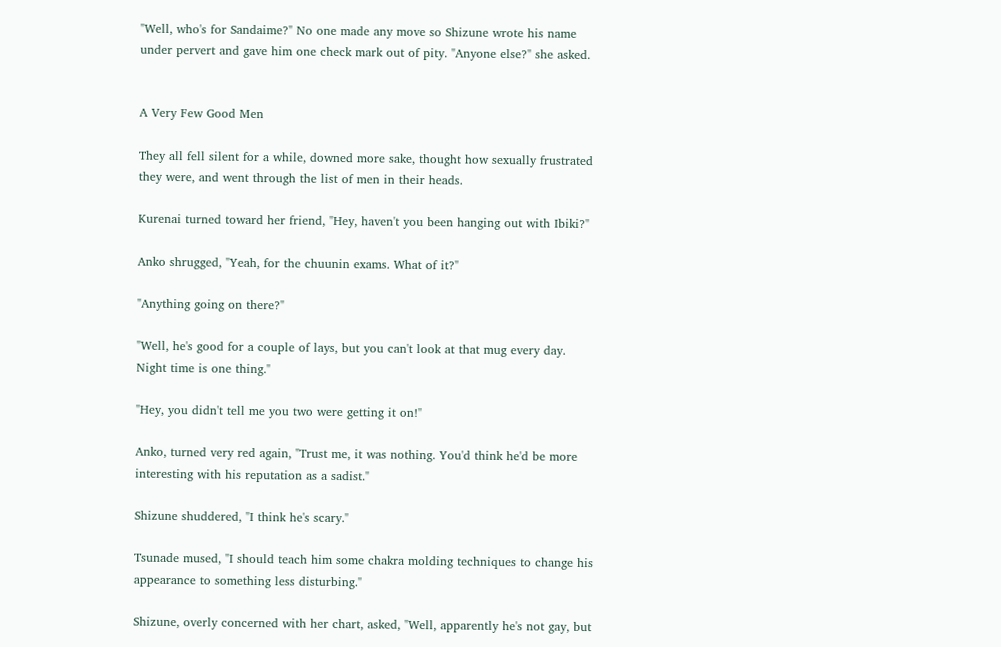"Well, who's for Sandaime?" No one made any move so Shizune wrote his name under pervert and gave him one check mark out of pity. "Anyone else?" she asked.


A Very Few Good Men

They all fell silent for a while, downed more sake, thought how sexually frustrated they were, and went through the list of men in their heads.

Kurenai turned toward her friend, "Hey, haven't you been hanging out with Ibiki?"

Anko shrugged, "Yeah, for the chuunin exams. What of it?"

"Anything going on there?"

"Well, he's good for a couple of lays, but you can't look at that mug every day. Night time is one thing."

"Hey, you didn't tell me you two were getting it on!"

Anko, turned very red again, "Trust me, it was nothing. You'd think he'd be more interesting with his reputation as a sadist."

Shizune shuddered, "I think he's scary."

Tsunade mused, "I should teach him some chakra molding techniques to change his appearance to something less disturbing."

Shizune, overly concerned with her chart, asked, "Well, apparently he's not gay, but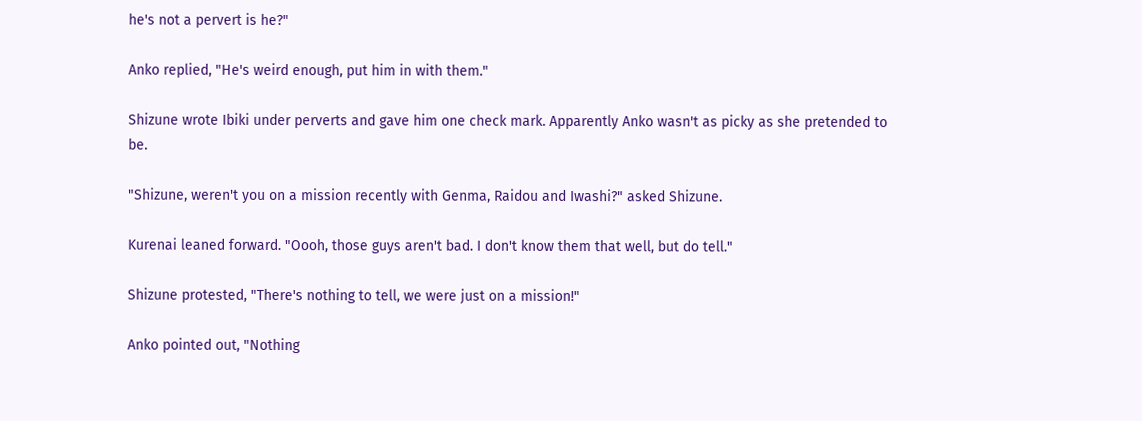he's not a pervert is he?"

Anko replied, "He's weird enough, put him in with them."

Shizune wrote Ibiki under perverts and gave him one check mark. Apparently Anko wasn't as picky as she pretended to be.

"Shizune, weren't you on a mission recently with Genma, Raidou and Iwashi?" asked Shizune.

Kurenai leaned forward. "Oooh, those guys aren't bad. I don't know them that well, but do tell."

Shizune protested, "There's nothing to tell, we were just on a mission!"

Anko pointed out, "Nothing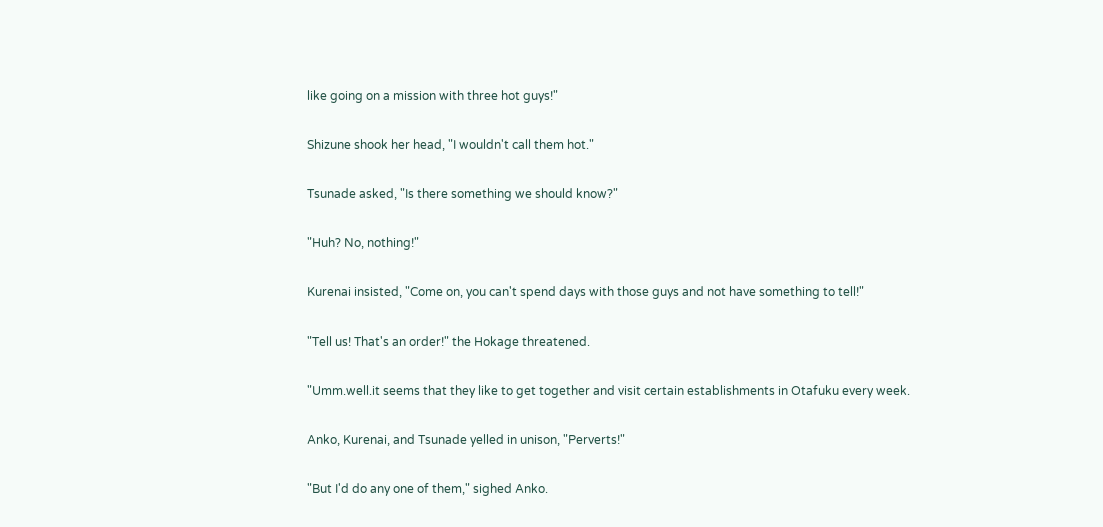like going on a mission with three hot guys!"

Shizune shook her head, "I wouldn't call them hot."

Tsunade asked, "Is there something we should know?"

"Huh? No, nothing!"

Kurenai insisted, "Come on, you can't spend days with those guys and not have something to tell!"

"Tell us! That's an order!" the Hokage threatened.

"Umm.well.it seems that they like to get together and visit certain establishments in Otafuku every week.

Anko, Kurenai, and Tsunade yelled in unison, "Perverts!"

"But I'd do any one of them," sighed Anko.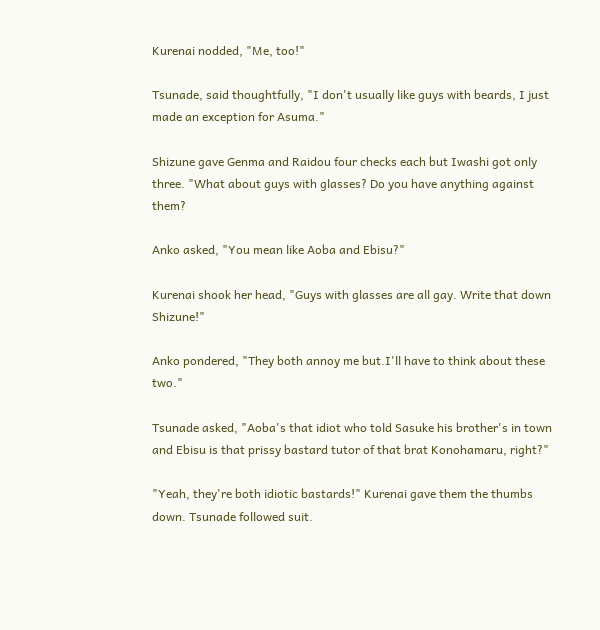Kurenai nodded, "Me, too!"

Tsunade, said thoughtfully, "I don't usually like guys with beards, I just made an exception for Asuma."

Shizune gave Genma and Raidou four checks each but Iwashi got only three. "What about guys with glasses? Do you have anything against them?

Anko asked, "You mean like Aoba and Ebisu?"

Kurenai shook her head, "Guys with glasses are all gay. Write that down Shizune!"

Anko pondered, "They both annoy me but.I'll have to think about these two."

Tsunade asked, "Aoba's that idiot who told Sasuke his brother's in town and Ebisu is that prissy bastard tutor of that brat Konohamaru, right?"

"Yeah, they're both idiotic bastards!" Kurenai gave them the thumbs down. Tsunade followed suit.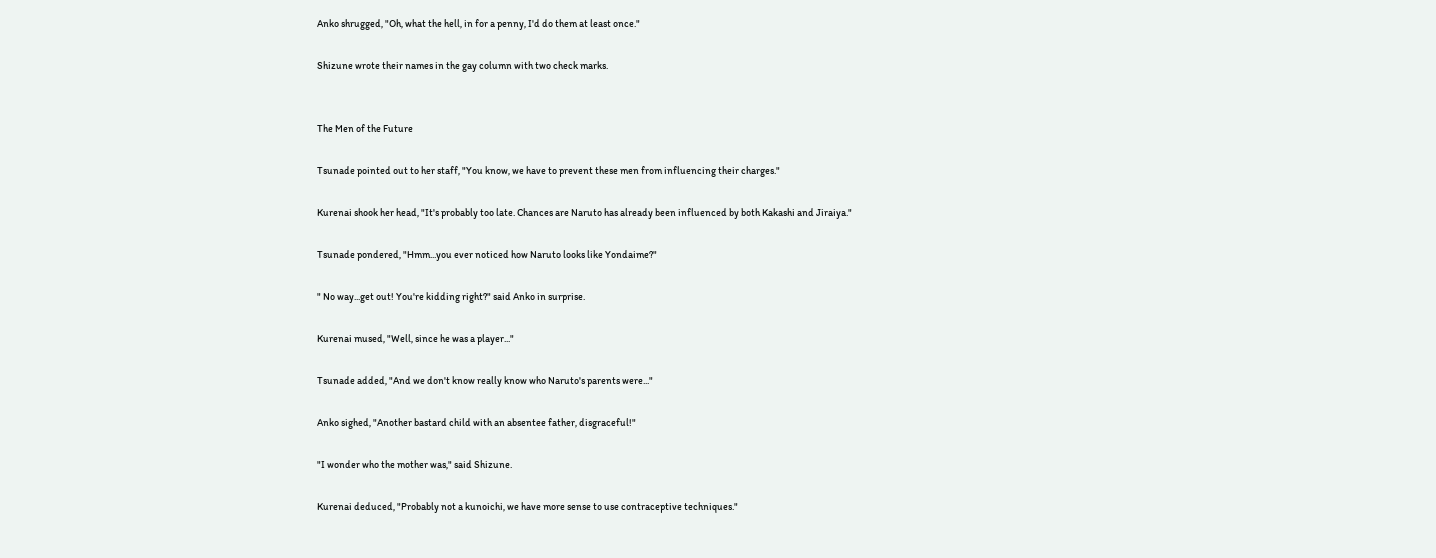Anko shrugged, "Oh, what the hell, in for a penny, I'd do them at least once."

Shizune wrote their names in the gay column with two check marks.


The Men of the Future

Tsunade pointed out to her staff, "You know, we have to prevent these men from influencing their charges."

Kurenai shook her head, "It's probably too late. Chances are Naruto has already been influenced by both Kakashi and Jiraiya."

Tsunade pondered, "Hmm...you ever noticed how Naruto looks like Yondaime?"

" No way...get out! You're kidding right?" said Anko in surprise.

Kurenai mused, "Well, since he was a player..."

Tsunade added, "And we don't know really know who Naruto's parents were..."

Anko sighed, "Another bastard child with an absentee father, disgraceful!"

"I wonder who the mother was," said Shizune.

Kurenai deduced, "Probably not a kunoichi, we have more sense to use contraceptive techniques."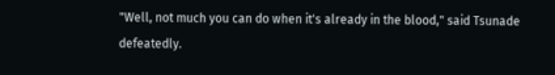"Well, not much you can do when it's already in the blood," said Tsunade defeatedly.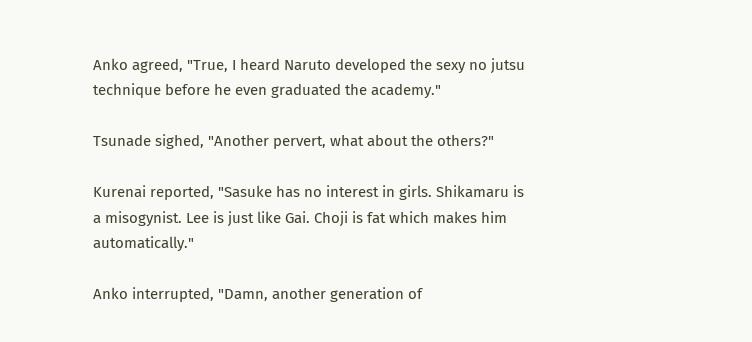Anko agreed, "True, I heard Naruto developed the sexy no jutsu technique before he even graduated the academy."

Tsunade sighed, "Another pervert, what about the others?"

Kurenai reported, "Sasuke has no interest in girls. Shikamaru is a misogynist. Lee is just like Gai. Choji is fat which makes him automatically."

Anko interrupted, "Damn, another generation of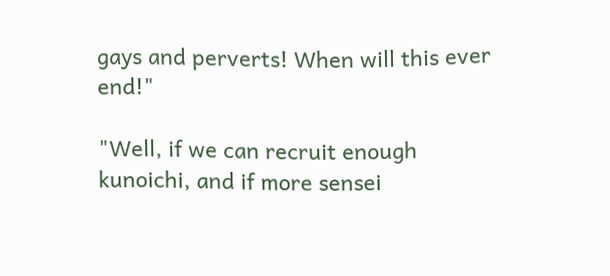gays and perverts! When will this ever end!"

"Well, if we can recruit enough kunoichi, and if more sensei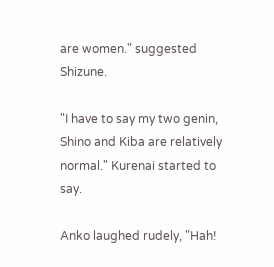are women." suggested Shizune.

"I have to say my two genin, Shino and Kiba are relatively normal." Kurenai started to say.

Anko laughed rudely, "Hah!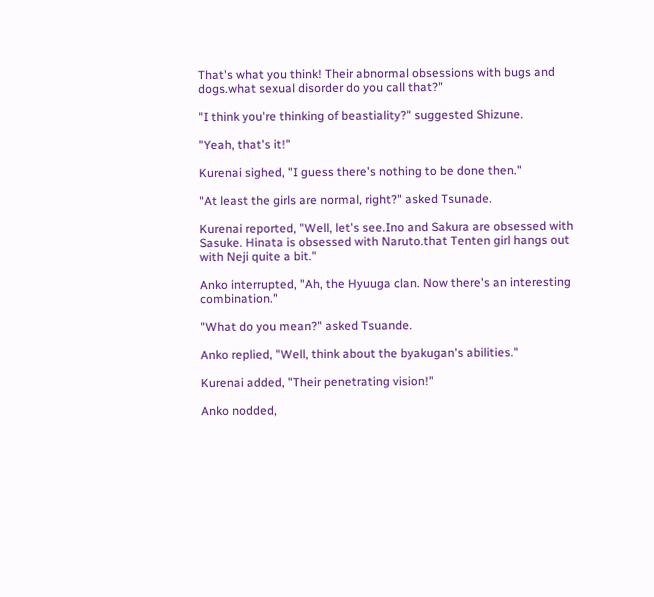That's what you think! Their abnormal obsessions with bugs and dogs.what sexual disorder do you call that?"

"I think you're thinking of beastiality?" suggested Shizune.

"Yeah, that's it!"

Kurenai sighed, "I guess there's nothing to be done then."

"At least the girls are normal, right?" asked Tsunade.

Kurenai reported, "Well, let's see.Ino and Sakura are obsessed with Sasuke. Hinata is obsessed with Naruto.that Tenten girl hangs out with Neji quite a bit."

Anko interrupted, "Ah, the Hyuuga clan. Now there's an interesting combination."

"What do you mean?" asked Tsuande.

Anko replied, "Well, think about the byakugan's abilities."

Kurenai added, "Their penetrating vision!"

Anko nodded,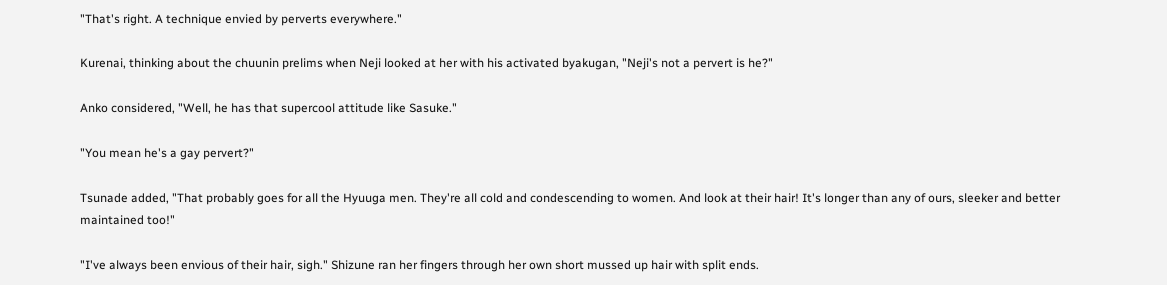"That's right. A technique envied by perverts everywhere."

Kurenai, thinking about the chuunin prelims when Neji looked at her with his activated byakugan, "Neji's not a pervert is he?"

Anko considered, "Well, he has that supercool attitude like Sasuke."

"You mean he's a gay pervert?"

Tsunade added, "That probably goes for all the Hyuuga men. They're all cold and condescending to women. And look at their hair! It's longer than any of ours, sleeker and better maintained too!"

"I've always been envious of their hair, sigh." Shizune ran her fingers through her own short mussed up hair with split ends.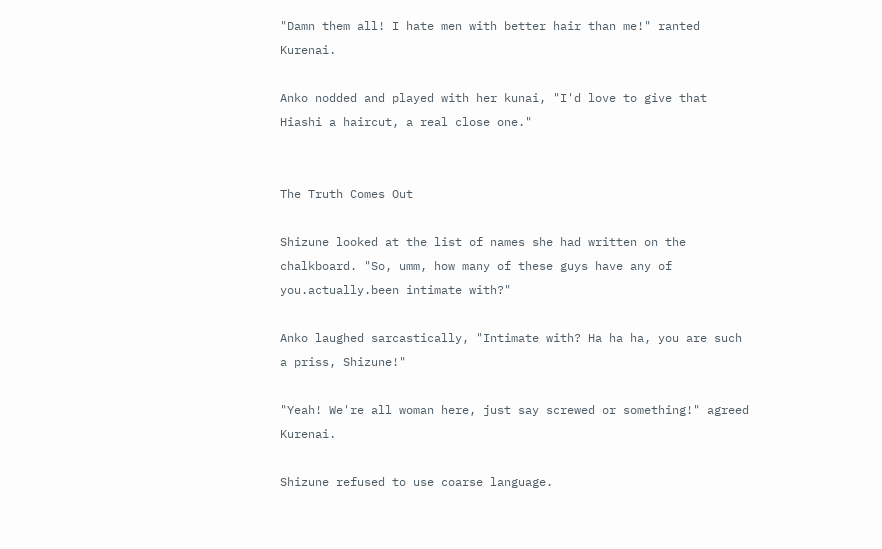"Damn them all! I hate men with better hair than me!" ranted Kurenai.

Anko nodded and played with her kunai, "I'd love to give that Hiashi a haircut, a real close one."


The Truth Comes Out

Shizune looked at the list of names she had written on the chalkboard. "So, umm, how many of these guys have any of you.actually.been intimate with?"

Anko laughed sarcastically, "Intimate with? Ha ha ha, you are such a priss, Shizune!"

"Yeah! We're all woman here, just say screwed or something!" agreed Kurenai.

Shizune refused to use coarse language.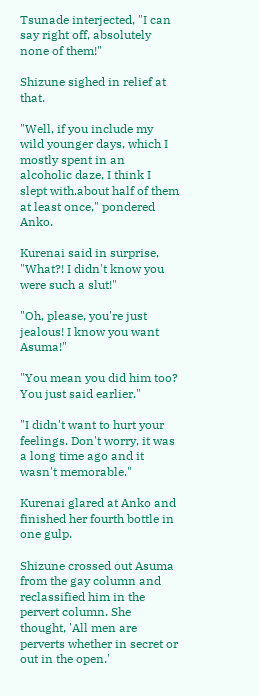Tsunade interjected, "I can say right off, absolutely none of them!"

Shizune sighed in relief at that.

"Well, if you include my wild younger days, which I mostly spent in an alcoholic daze, I think I slept with.about half of them at least once," pondered Anko.

Kurenai said in surprise, "What?! I didn't know you were such a slut!"

"Oh, please, you're just jealous! I know you want Asuma!"

"You mean you did him too? You just said earlier."

"I didn't want to hurt your feelings. Don't worry, it was a long time ago and it wasn't memorable."

Kurenai glared at Anko and finished her fourth bottle in one gulp.

Shizune crossed out Asuma from the gay column and reclassified him in the pervert column. She thought, 'All men are perverts whether in secret or out in the open.'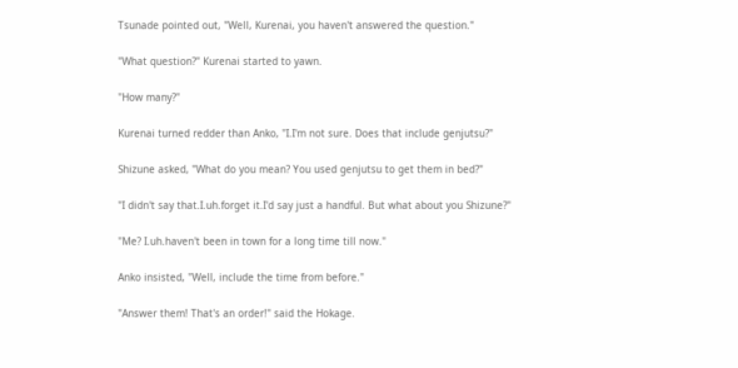Tsunade pointed out, "Well, Kurenai, you haven't answered the question."

"What question?" Kurenai started to yawn.

"How many?"

Kurenai turned redder than Anko, "I.I'm not sure. Does that include genjutsu?"

Shizune asked, "What do you mean? You used genjutsu to get them in bed?"

"I didn't say that.I.uh.forget it.I'd say just a handful. But what about you Shizune?"

"Me? I.uh.haven't been in town for a long time till now."

Anko insisted, "Well, include the time from before."

"Answer them! That's an order!" said the Hokage.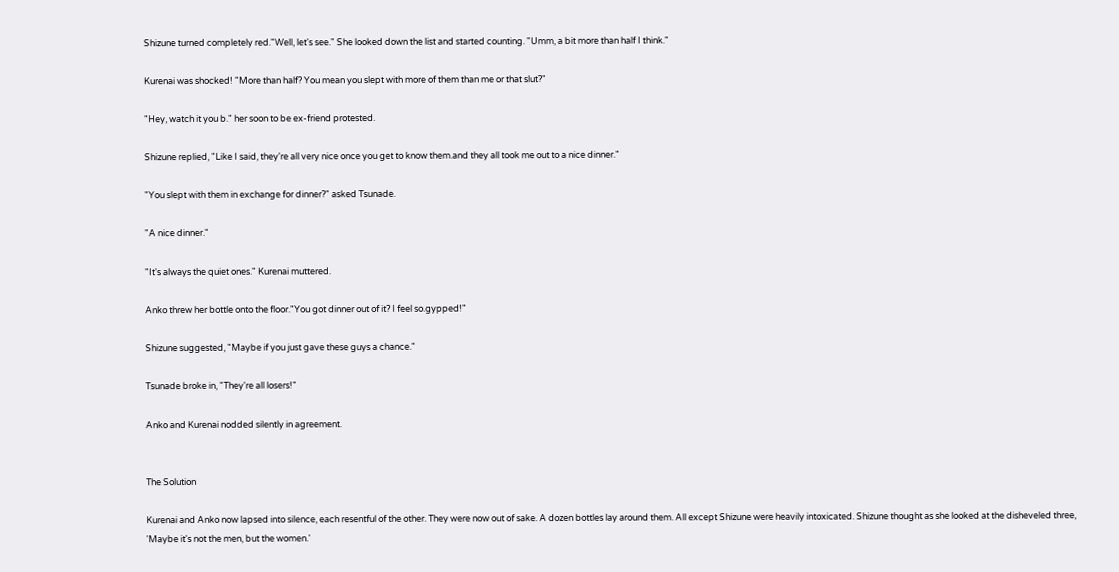Shizune turned completely red."Well, let's see." She looked down the list and started counting. "Umm, a bit more than half I think."

Kurenai was shocked! "More than half? You mean you slept with more of them than me or that slut?"

"Hey, watch it you b." her soon to be ex-friend protested.

Shizune replied, "Like I said, they're all very nice once you get to know them.and they all took me out to a nice dinner."

"You slept with them in exchange for dinner?" asked Tsunade.

"A nice dinner."

"It's always the quiet ones." Kurenai muttered.

Anko threw her bottle onto the floor."You got dinner out of it? I feel so.gypped!"

Shizune suggested, "Maybe if you just gave these guys a chance."

Tsunade broke in, "They're all losers!"

Anko and Kurenai nodded silently in agreement.


The Solution

Kurenai and Anko now lapsed into silence, each resentful of the other. They were now out of sake. A dozen bottles lay around them. All except Shizune were heavily intoxicated. Shizune thought as she looked at the disheveled three, 'Maybe it's not the men, but the women.'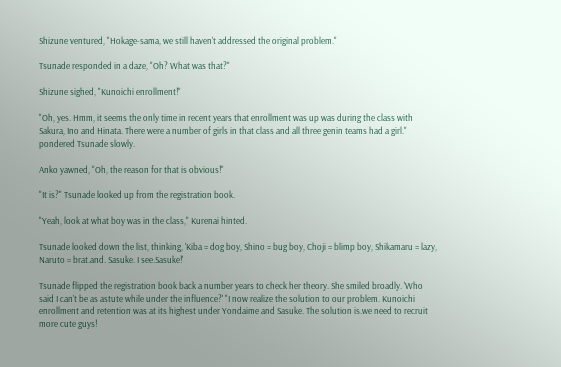Shizune ventured, "Hokage-sama, we still haven't addressed the original problem."

Tsunade responded in a daze, "Oh? What was that?"

Shizune sighed, "Kunoichi enrollment!"

"Oh, yes. Hmm, it seems the only time in recent years that enrollment was up was during the class with Sakura, Ino and Hinata. There were a number of girls in that class and all three genin teams had a girl." pondered Tsunade slowly.

Anko yawned, "Oh, the reason for that is obvious!"

"It is?" Tsunade looked up from the registration book.

"Yeah, look at what boy was in the class," Kurenai hinted.

Tsunade looked down the list, thinking, 'Kiba = dog boy, Shino = bug boy, Choji = blimp boy, Shikamaru = lazy, Naruto = brat.and. Sasuke. I see.Sasuke!'

Tsunade flipped the registration book back a number years to check her theory. She smiled broadly. 'Who said I can't be as astute while under the influence?' "I now realize the solution to our problem. Kunoichi enrollment and retention was at its highest under Yondaime and Sasuke. The solution is.we need to recruit more cute guys!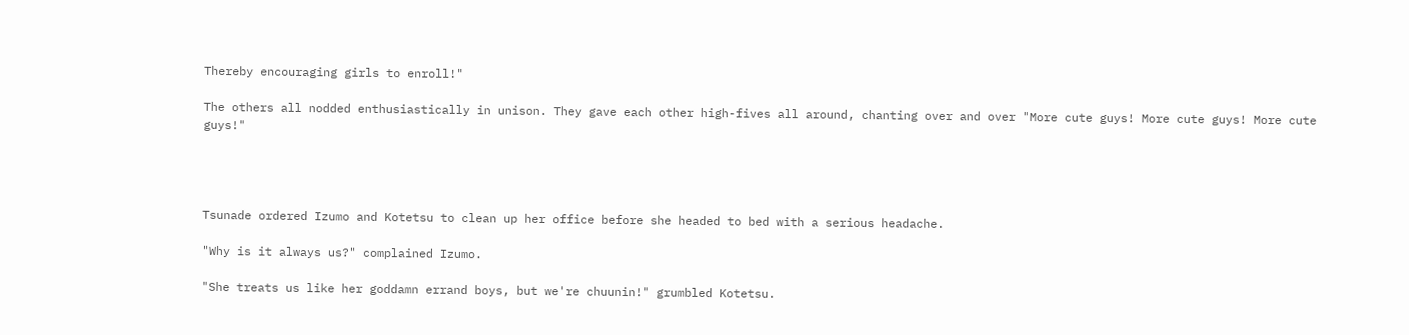Thereby encouraging girls to enroll!"

The others all nodded enthusiastically in unison. They gave each other high-fives all around, chanting over and over "More cute guys! More cute guys! More cute guys!"




Tsunade ordered Izumo and Kotetsu to clean up her office before she headed to bed with a serious headache.

"Why is it always us?" complained Izumo.

"She treats us like her goddamn errand boys, but we're chuunin!" grumbled Kotetsu.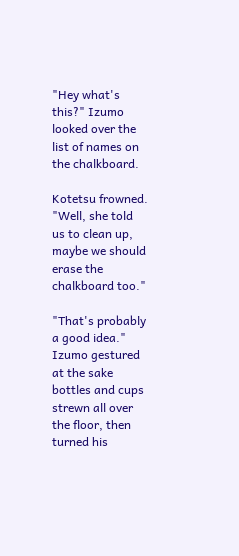"Hey what's this?" Izumo looked over the list of names on the chalkboard.

Kotetsu frowned. "Well, she told us to clean up, maybe we should erase the chalkboard too."

"That's probably a good idea." Izumo gestured at the sake bottles and cups strewn all over the floor, then turned his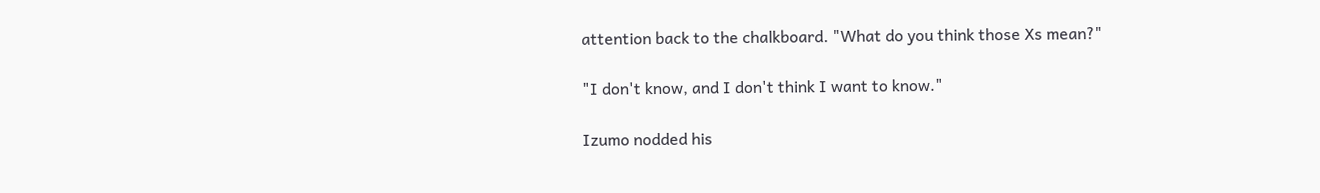attention back to the chalkboard. "What do you think those Xs mean?"

"I don't know, and I don't think I want to know."

Izumo nodded his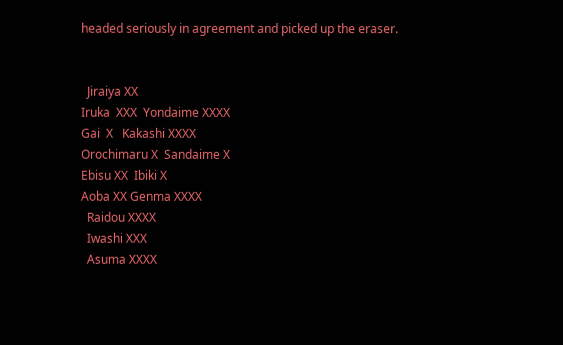headed seriously in agreement and picked up the eraser.


  Jiraiya XX
Iruka  XXX  Yondaime XXXX
Gai  X   Kakashi XXXX
Orochimaru X  Sandaime X
Ebisu XX  Ibiki X
Aoba XX Genma XXXX
  Raidou XXXX
  Iwashi XXX
  Asuma XXXX